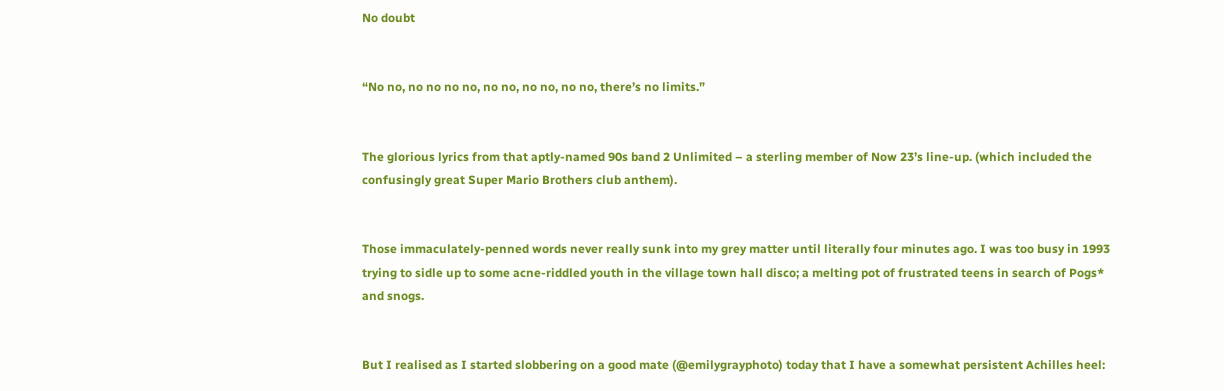No doubt


“No no, no no no no, no no, no no, no no, there’s no limits.”


The glorious lyrics from that aptly-named 90s band 2 Unlimited – a sterling member of Now 23’s line-up. (which included the confusingly great Super Mario Brothers club anthem).


Those immaculately-penned words never really sunk into my grey matter until literally four minutes ago. I was too busy in 1993 trying to sidle up to some acne-riddled youth in the village town hall disco; a melting pot of frustrated teens in search of Pogs* and snogs.


But I realised as I started slobbering on a good mate (@emilygrayphoto) today that I have a somewhat persistent Achilles heel: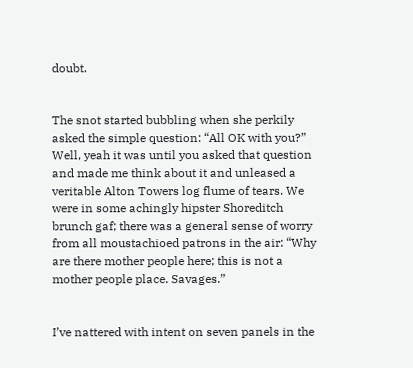doubt.


The snot started bubbling when she perkily asked the simple question: “All OK with you?” Well, yeah it was until you asked that question and made me think about it and unleased a veritable Alton Towers log flume of tears. We were in some achingly hipster Shoreditch brunch gaf; there was a general sense of worry from all moustachioed patrons in the air: “Why are there mother people here; this is not a mother people place. Savages.”


I’ve nattered with intent on seven panels in the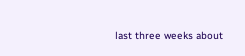last three weeks about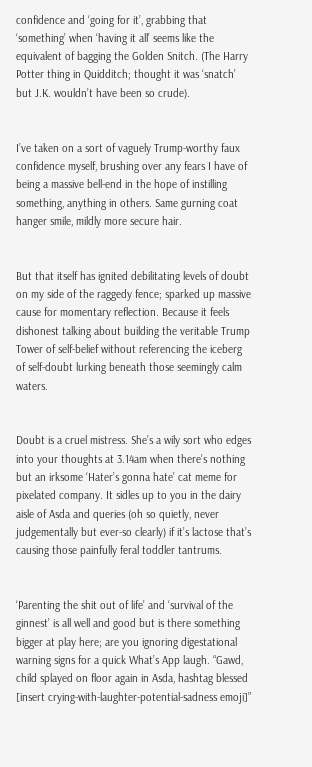confidence and ‘going for it’, grabbing that ‘something’ when ‘having it all’ seems like the equivalent of bagging the Golden Snitch. (The Harry Potter thing in Quidditch; thought it was ‘snatch’ but J.K. wouldn’t have been so crude).


I’ve taken on a sort of vaguely Trump-worthy faux confidence myself, brushing over any fears I have of being a massive bell-end in the hope of instilling something, anything in others. Same gurning coat hanger smile, mildly more secure hair.


But that itself has ignited debilitating levels of doubt on my side of the raggedy fence; sparked up massive cause for momentary reflection. Because it feels dishonest talking about building the veritable Trump Tower of self-belief without referencing the iceberg of self-doubt lurking beneath those seemingly calm waters.


Doubt is a cruel mistress. She’s a wily sort who edges into your thoughts at 3.14am when there’s nothing but an irksome ‘Hater’s gonna hate’ cat meme for pixelated company. It sidles up to you in the dairy aisle of Asda and queries (oh so quietly, never judgementally but ever-so clearly) if it’s lactose that’s causing those painfully feral toddler tantrums.


‘Parenting the shit out of life’ and ‘survival of the ginnest’ is all well and good but is there something bigger at play here; are you ignoring digestational warning signs for a quick What’s App laugh. “Gawd, child splayed on floor again in Asda, hashtag blessed [insert crying-with-laughter-potential-sadness emoji]”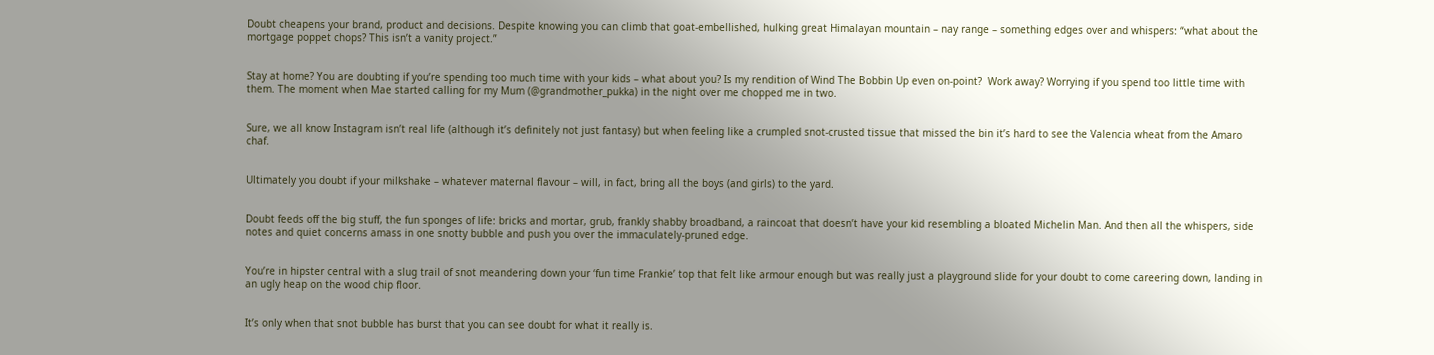Doubt cheapens your brand, product and decisions. Despite knowing you can climb that goat-embellished, hulking great Himalayan mountain – nay range – something edges over and whispers: “what about the mortgage poppet chops? This isn’t a vanity project.”


Stay at home? You are doubting if you’re spending too much time with your kids – what about you? Is my rendition of Wind The Bobbin Up even on-point?  Work away? Worrying if you spend too little time with them. The moment when Mae started calling for my Mum (@grandmother_pukka) in the night over me chopped me in two.


Sure, we all know Instagram isn’t real life (although it’s definitely not just fantasy) but when feeling like a crumpled snot-crusted tissue that missed the bin it’s hard to see the Valencia wheat from the Amaro chaf.


Ultimately you doubt if your milkshake – whatever maternal flavour – will, in fact, bring all the boys (and girls) to the yard.


Doubt feeds off the big stuff, the fun sponges of life: bricks and mortar, grub, frankly shabby broadband, a raincoat that doesn’t have your kid resembling a bloated Michelin Man. And then all the whispers, side notes and quiet concerns amass in one snotty bubble and push you over the immaculately-pruned edge.


You’re in hipster central with a slug trail of snot meandering down your ‘fun time Frankie’ top that felt like armour enough but was really just a playground slide for your doubt to come careering down, landing in an ugly heap on the wood chip floor.


It’s only when that snot bubble has burst that you can see doubt for what it really is.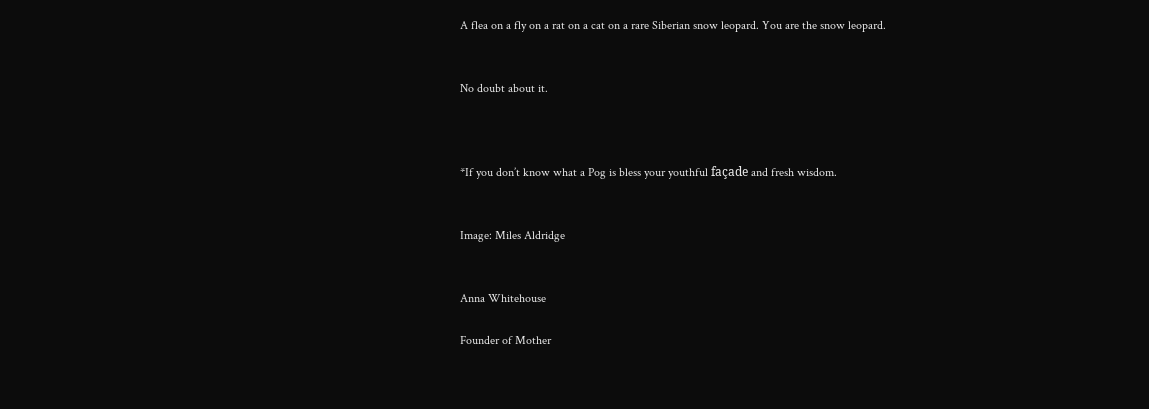A flea on a fly on a rat on a cat on a rare Siberian snow leopard. You are the snow leopard.


No doubt about it.



*If you don’t know what a Pog is bless your youthful façade and fresh wisdom.


Image: Miles Aldridge


Anna Whitehouse

Founder of Mother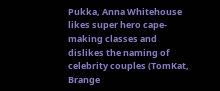Pukka, Anna Whitehouse likes super hero cape-making classes and dislikes the naming of celebrity couples (TomKat, Brange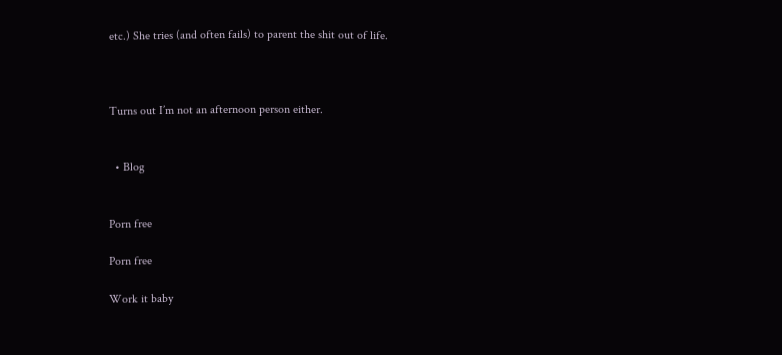etc.) She tries (and often fails) to parent the shit out of life.



Turns out I’m not an afternoon person either.


  • Blog


Porn free

Porn free

Work it baby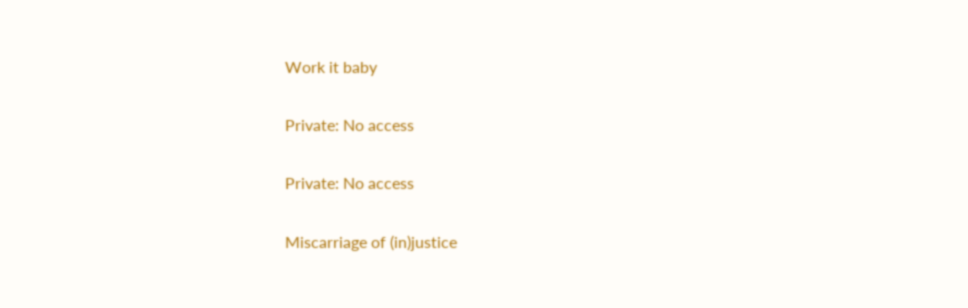Work it baby

Private: No access

Private: No access

Miscarriage of (in)justice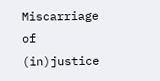Miscarriage of (in)justice